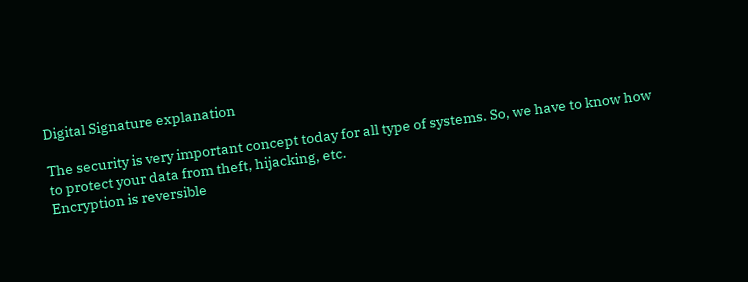Digital Signature explanation

The security is very important concept today for all type of systems. So, we have to know how to protect your data from theft, hijacking, etc.
Encryption is reversible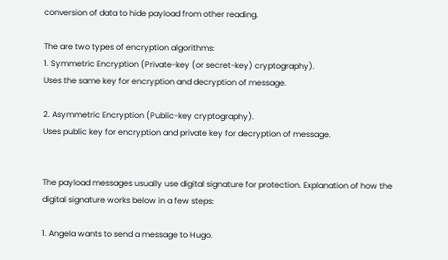conversion of data to hide payload from other reading.

The are two types of encryption algorithms:
1. Symmetric Encryption (Private-key (or secret-key) cryptography).
Uses the same key for encryption and decryption of message.

2. Asymmetric Encryption (Public-key cryptography).
Uses public key for encryption and private key for decryption of message.


The payload messages usually use digital signature for protection. Explanation of how the digital signature works below in a few steps:

1. Angela wants to send a message to Hugo.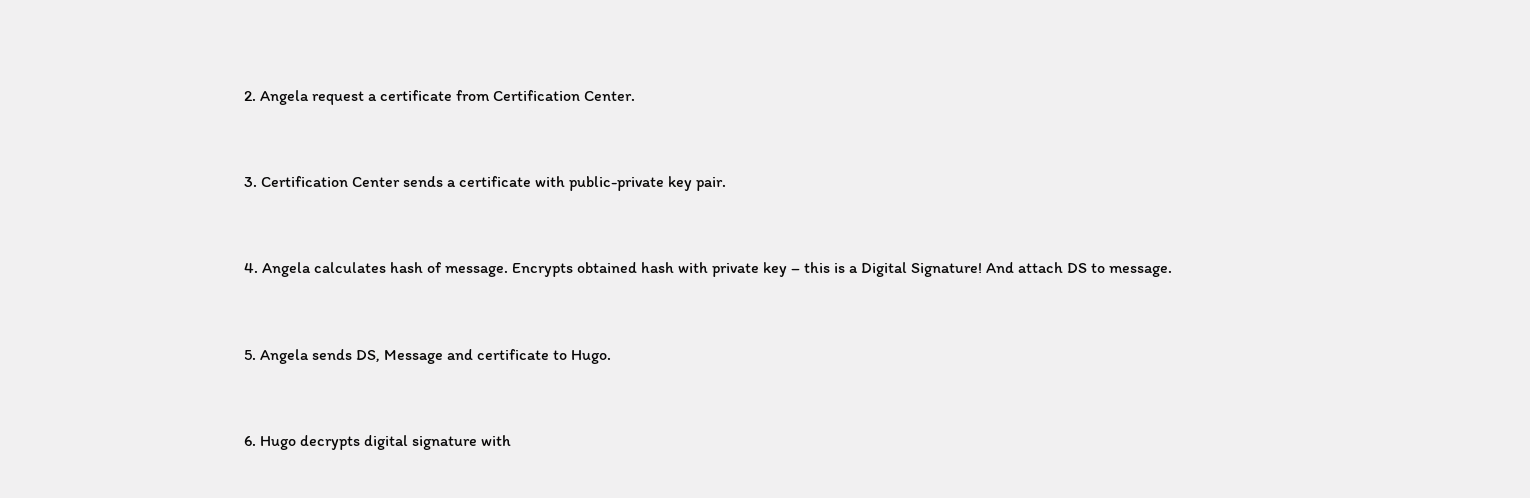2. Angela request a certificate from Certification Center.


3. Certification Center sends a certificate with public-private key pair.


4. Angela calculates hash of message. Encrypts obtained hash with private key – this is a Digital Signature! And attach DS to message.


5. Angela sends DS, Message and certificate to Hugo.


6. Hugo decrypts digital signature with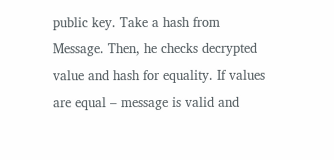public key. Take a hash from Message. Then, he checks decrypted value and hash for equality. If values are equal – message is valid and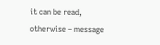it can be read, otherwise – message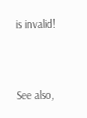is invalid!


See also,